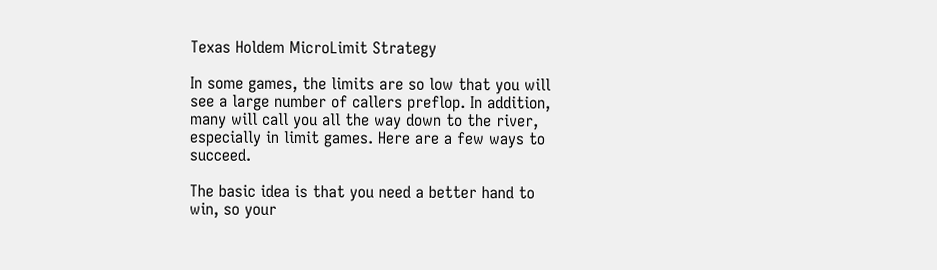Texas Holdem MicroLimit Strategy

In some games, the limits are so low that you will see a large number of callers preflop. In addition, many will call you all the way down to the river, especially in limit games. Here are a few ways to succeed.

The basic idea is that you need a better hand to win, so your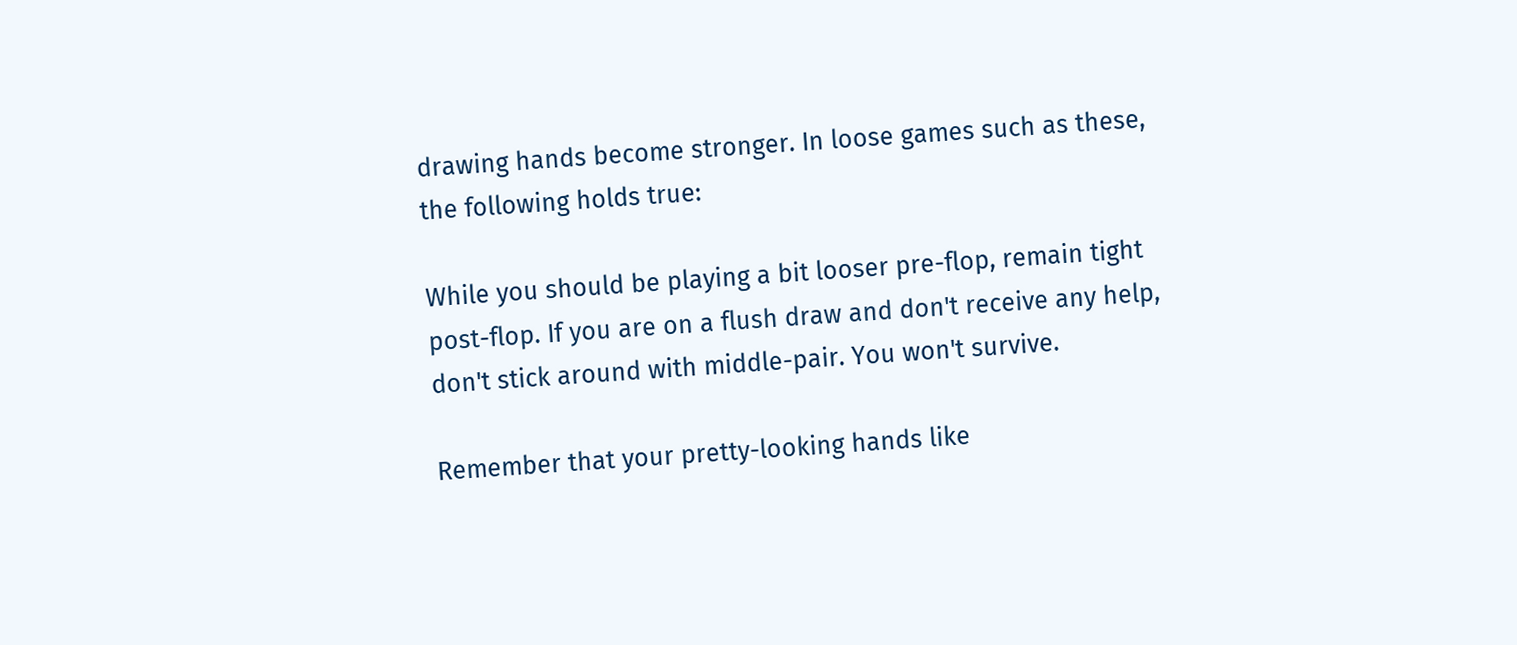drawing hands become stronger. In loose games such as these, the following holds true:

While you should be playing a bit looser pre-flop, remain tight post-flop. If you are on a flush draw and don't receive any help, don't stick around with middle-pair. You won't survive.

Remember that your pretty-looking hands like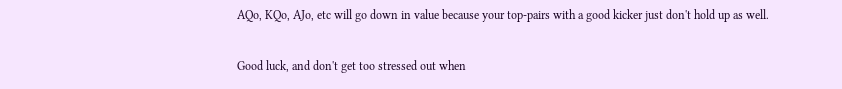AQo, KQo, AJo, etc will go down in value because your top-pairs with a good kicker just don't hold up as well.

Good luck, and don't get too stressed out when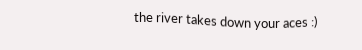the river takes down your aces :)